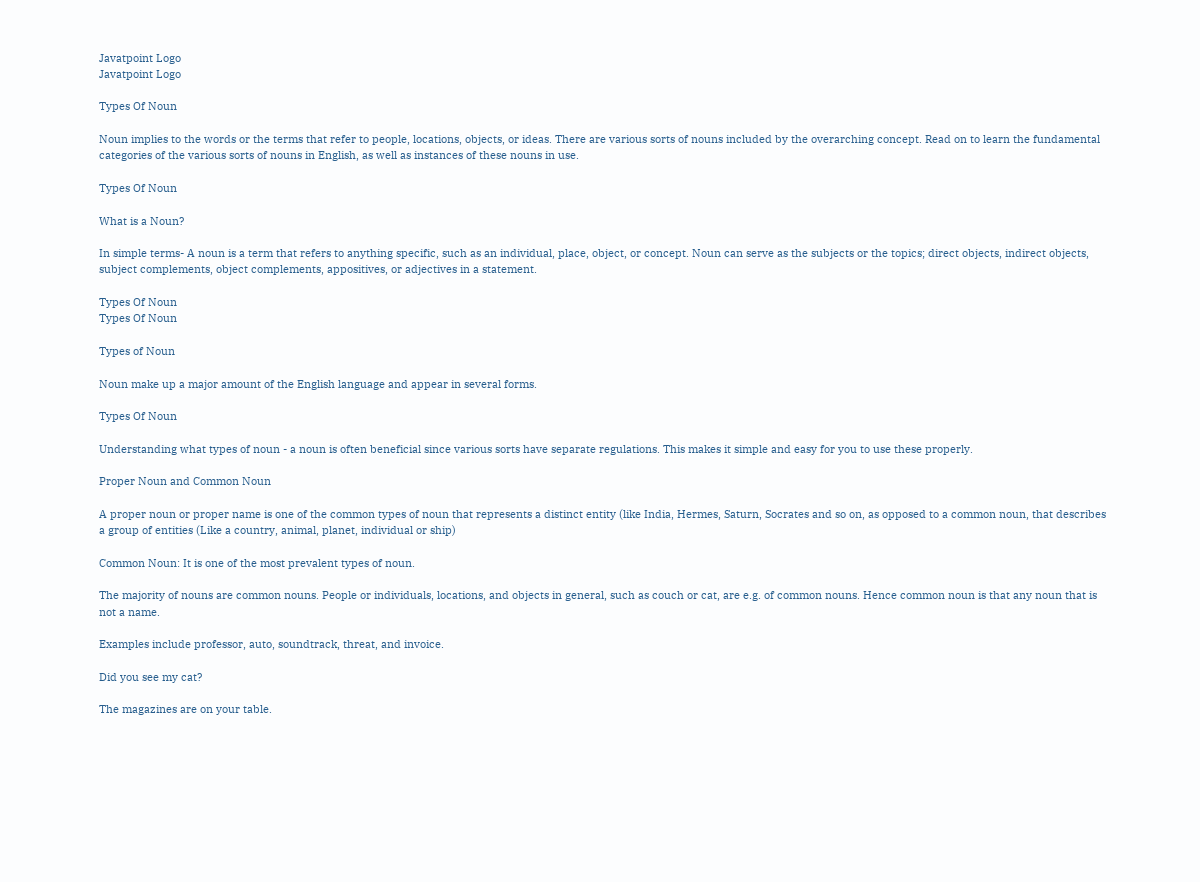Javatpoint Logo
Javatpoint Logo

Types Of Noun

Noun implies to the words or the terms that refer to people, locations, objects, or ideas. There are various sorts of nouns included by the overarching concept. Read on to learn the fundamental categories of the various sorts of nouns in English, as well as instances of these nouns in use.

Types Of Noun

What is a Noun?

In simple terms- A noun is a term that refers to anything specific, such as an individual, place, object, or concept. Noun can serve as the subjects or the topics; direct objects, indirect objects, subject complements, object complements, appositives, or adjectives in a statement.

Types Of Noun
Types Of Noun

Types of Noun

Noun make up a major amount of the English language and appear in several forms.

Types Of Noun

Understanding what types of noun - a noun is often beneficial since various sorts have separate regulations. This makes it simple and easy for you to use these properly.

Proper Noun and Common Noun

A proper noun or proper name is one of the common types of noun that represents a distinct entity (like India, Hermes, Saturn, Socrates and so on, as opposed to a common noun, that describes a group of entities (Like a country, animal, planet, individual or ship)

Common Noun: It is one of the most prevalent types of noun.

The majority of nouns are common nouns. People or individuals, locations, and objects in general, such as couch or cat, are e.g. of common nouns. Hence common noun is that any noun that is not a name.

Examples include professor, auto, soundtrack, threat, and invoice.

Did you see my cat?

The magazines are on your table.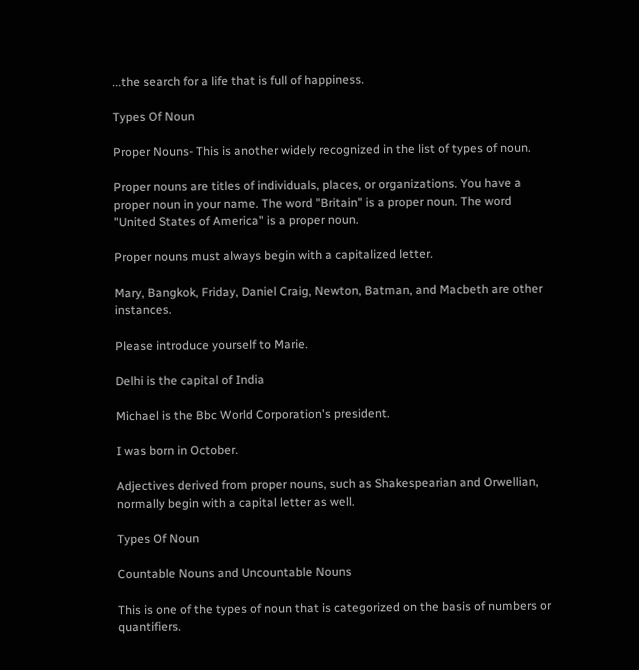...the search for a life that is full of happiness.

Types Of Noun

Proper Nouns- This is another widely recognized in the list of types of noun.

Proper nouns are titles of individuals, places, or organizations. You have a proper noun in your name. The word "Britain" is a proper noun. The word "United States of America" is a proper noun.

Proper nouns must always begin with a capitalized letter.

Mary, Bangkok, Friday, Daniel Craig, Newton, Batman, and Macbeth are other instances.

Please introduce yourself to Marie.

Delhi is the capital of India

Michael is the Bbc World Corporation's president.

I was born in October.

Adjectives derived from proper nouns, such as Shakespearian and Orwellian, normally begin with a capital letter as well.

Types Of Noun

Countable Nouns and Uncountable Nouns

This is one of the types of noun that is categorized on the basis of numbers or quantifiers.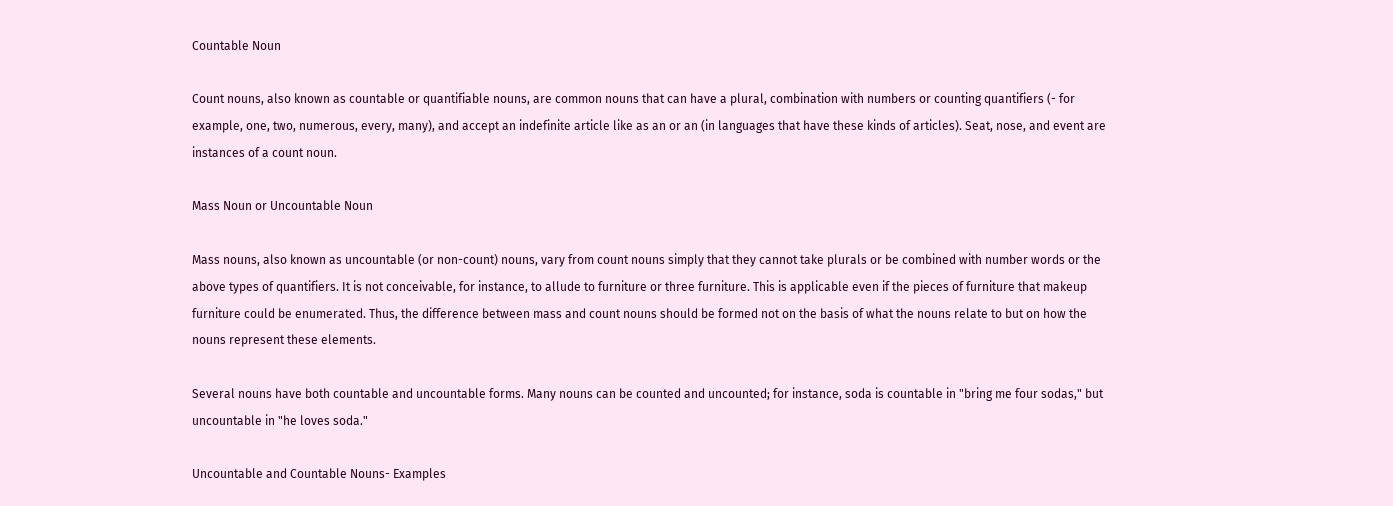Countable Noun

Count nouns, also known as countable or quantifiable nouns, are common nouns that can have a plural, combination with numbers or counting quantifiers (- for example, one, two, numerous, every, many), and accept an indefinite article like as an or an (in languages that have these kinds of articles). Seat, nose, and event are instances of a count noun.

Mass Noun or Uncountable Noun

Mass nouns, also known as uncountable (or non-count) nouns, vary from count nouns simply that they cannot take plurals or be combined with number words or the above types of quantifiers. It is not conceivable, for instance, to allude to furniture or three furniture. This is applicable even if the pieces of furniture that makeup furniture could be enumerated. Thus, the difference between mass and count nouns should be formed not on the basis of what the nouns relate to but on how the nouns represent these elements.

Several nouns have both countable and uncountable forms. Many nouns can be counted and uncounted; for instance, soda is countable in "bring me four sodas," but uncountable in "he loves soda."

Uncountable and Countable Nouns- Examples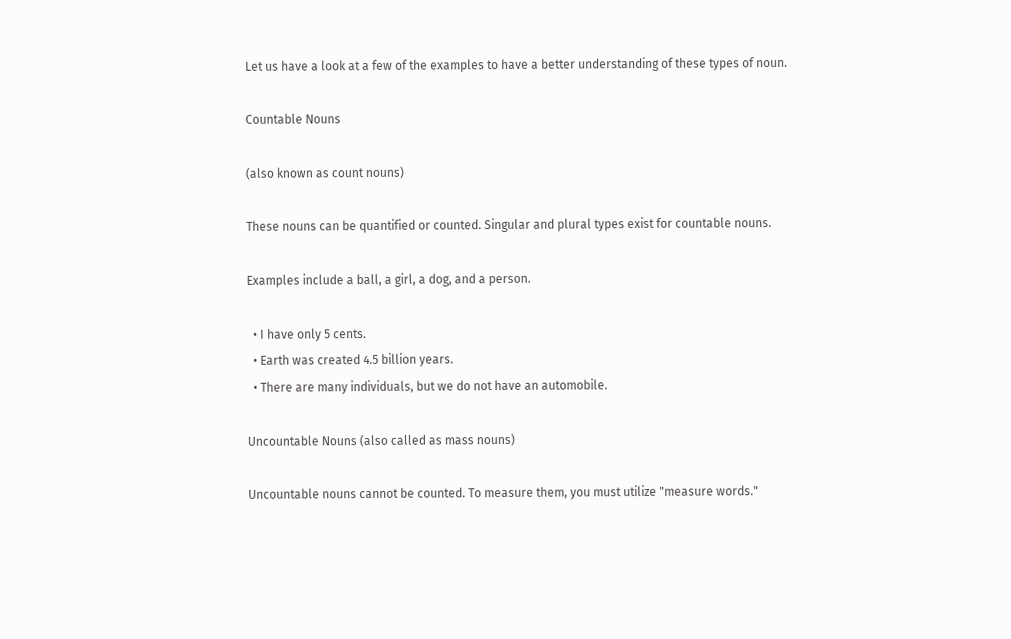Let us have a look at a few of the examples to have a better understanding of these types of noun.

Countable Nouns

(also known as count nouns)

These nouns can be quantified or counted. Singular and plural types exist for countable nouns.

Examples include a ball, a girl, a dog, and a person.

  • I have only 5 cents.
  • Earth was created 4.5 billion years.
  • There are many individuals, but we do not have an automobile.

Uncountable Nouns (also called as mass nouns)

Uncountable nouns cannot be counted. To measure them, you must utilize "measure words."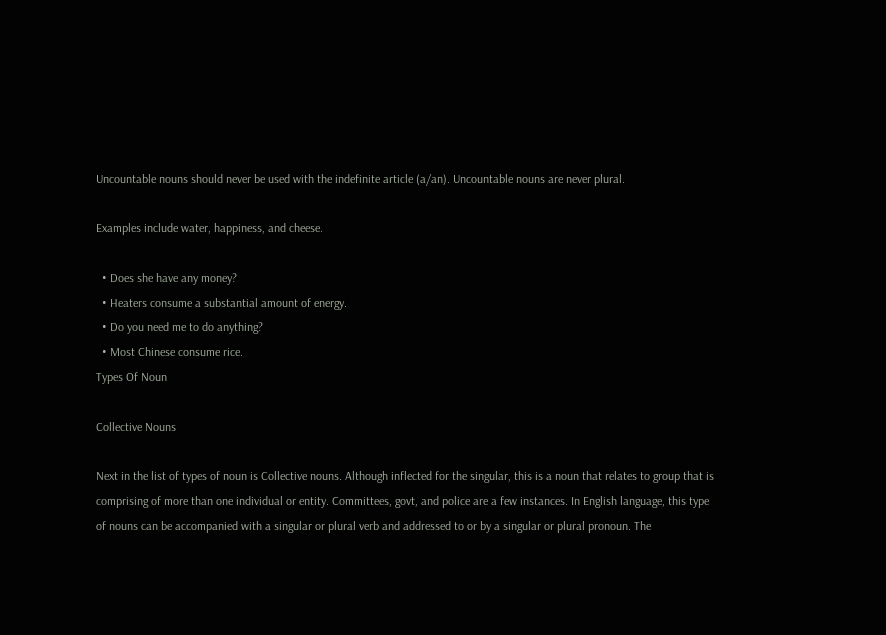Uncountable nouns should never be used with the indefinite article (a/an). Uncountable nouns are never plural.

Examples include water, happiness, and cheese.

  • Does she have any money?
  • Heaters consume a substantial amount of energy.
  • Do you need me to do anything?
  • Most Chinese consume rice.
Types Of Noun

Collective Nouns

Next in the list of types of noun is Collective nouns. Although inflected for the singular, this is a noun that relates to group that is comprising of more than one individual or entity. Committees, govt, and police are a few instances. In English language, this type of nouns can be accompanied with a singular or plural verb and addressed to or by a singular or plural pronoun. The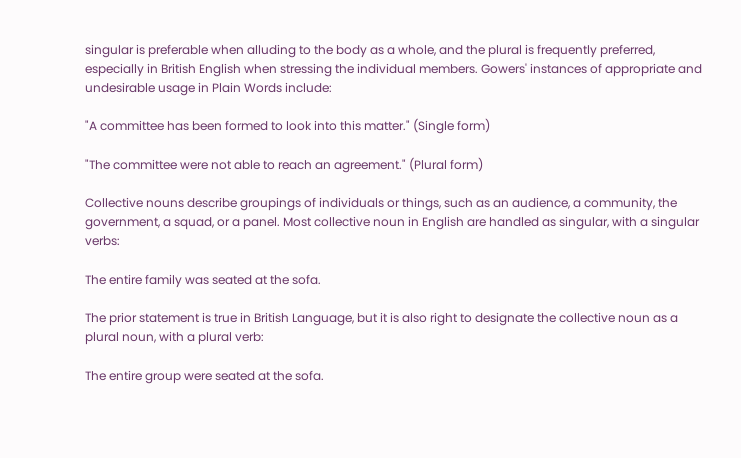singular is preferable when alluding to the body as a whole, and the plural is frequently preferred, especially in British English when stressing the individual members. Gowers' instances of appropriate and undesirable usage in Plain Words include:

"A committee has been formed to look into this matter." (Single form)

"The committee were not able to reach an agreement." (Plural form)

Collective nouns describe groupings of individuals or things, such as an audience, a community, the government, a squad, or a panel. Most collective noun in English are handled as singular, with a singular verbs:

The entire family was seated at the sofa.

The prior statement is true in British Language, but it is also right to designate the collective noun as a plural noun, with a plural verb:

The entire group were seated at the sofa.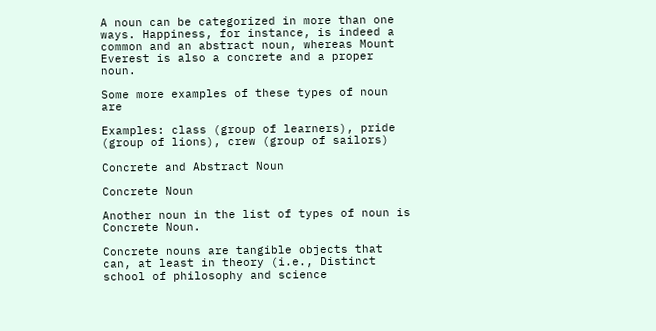A noun can be categorized in more than one ways. Happiness, for instance, is indeed a common and an abstract noun, whereas Mount Everest is also a concrete and a proper noun.

Some more examples of these types of noun are

Examples: class (group of learners), pride (group of lions), crew (group of sailors)

Concrete and Abstract Noun

Concrete Noun

Another noun in the list of types of noun is Concrete Noun.

Concrete nouns are tangible objects that can, at least in theory (i.e., Distinct school of philosophy and science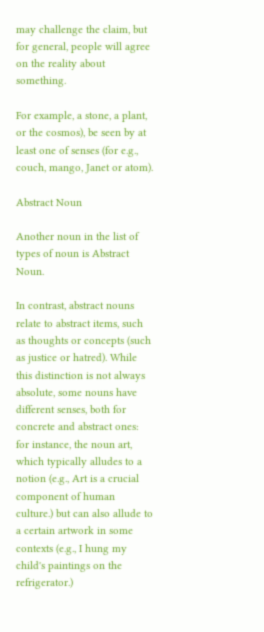may challenge the claim, but for general, people will agree on the reality about something.

For example, a stone, a plant, or the cosmos), be seen by at least one of senses (for e.g., couch, mango, Janet or atom).

Abstract Noun

Another noun in the list of types of noun is Abstract Noun.

In contrast, abstract nouns relate to abstract items, such as thoughts or concepts (such as justice or hatred). While this distinction is not always absolute, some nouns have different senses, both for concrete and abstract ones: for instance, the noun art, which typically alludes to a notion (e.g., Art is a crucial component of human culture.) but can also allude to a certain artwork in some contexts (e.g., I hung my child's paintings on the refrigerator.)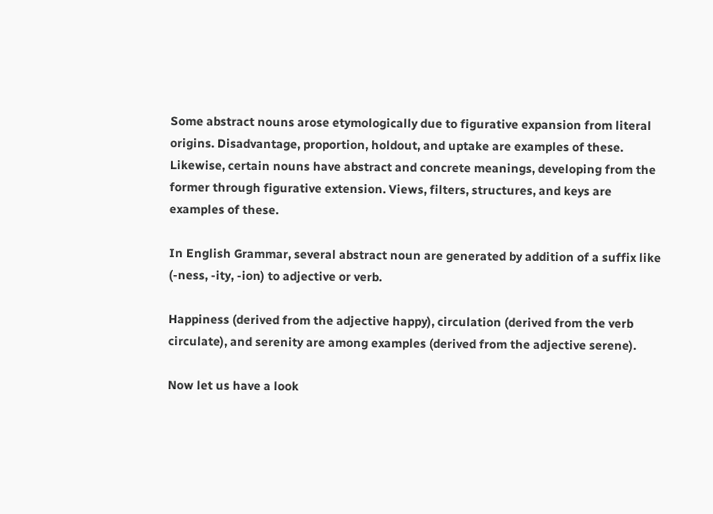Some abstract nouns arose etymologically due to figurative expansion from literal origins. Disadvantage, proportion, holdout, and uptake are examples of these. Likewise, certain nouns have abstract and concrete meanings, developing from the former through figurative extension. Views, filters, structures, and keys are examples of these.

In English Grammar, several abstract noun are generated by addition of a suffix like (-ness, -ity, -ion) to adjective or verb.

Happiness (derived from the adjective happy), circulation (derived from the verb circulate), and serenity are among examples (derived from the adjective serene).

Now let us have a look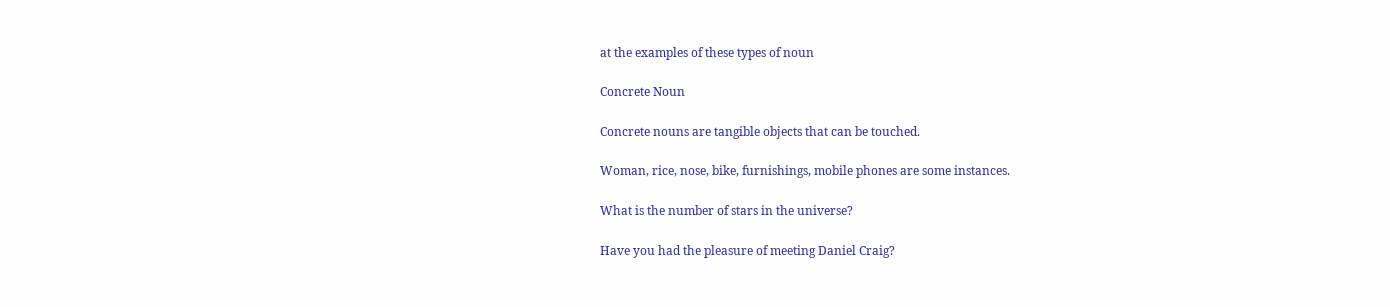at the examples of these types of noun

Concrete Noun

Concrete nouns are tangible objects that can be touched.

Woman, rice, nose, bike, furnishings, mobile phones are some instances.

What is the number of stars in the universe?

Have you had the pleasure of meeting Daniel Craig?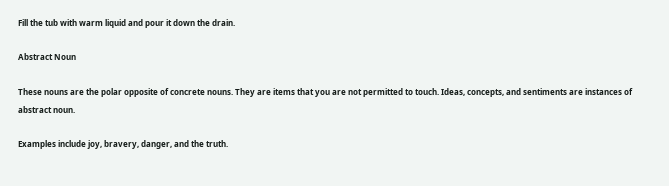Fill the tub with warm liquid and pour it down the drain.

Abstract Noun

These nouns are the polar opposite of concrete nouns. They are items that you are not permitted to touch. Ideas, concepts, and sentiments are instances of abstract noun.

Examples include joy, bravery, danger, and the truth.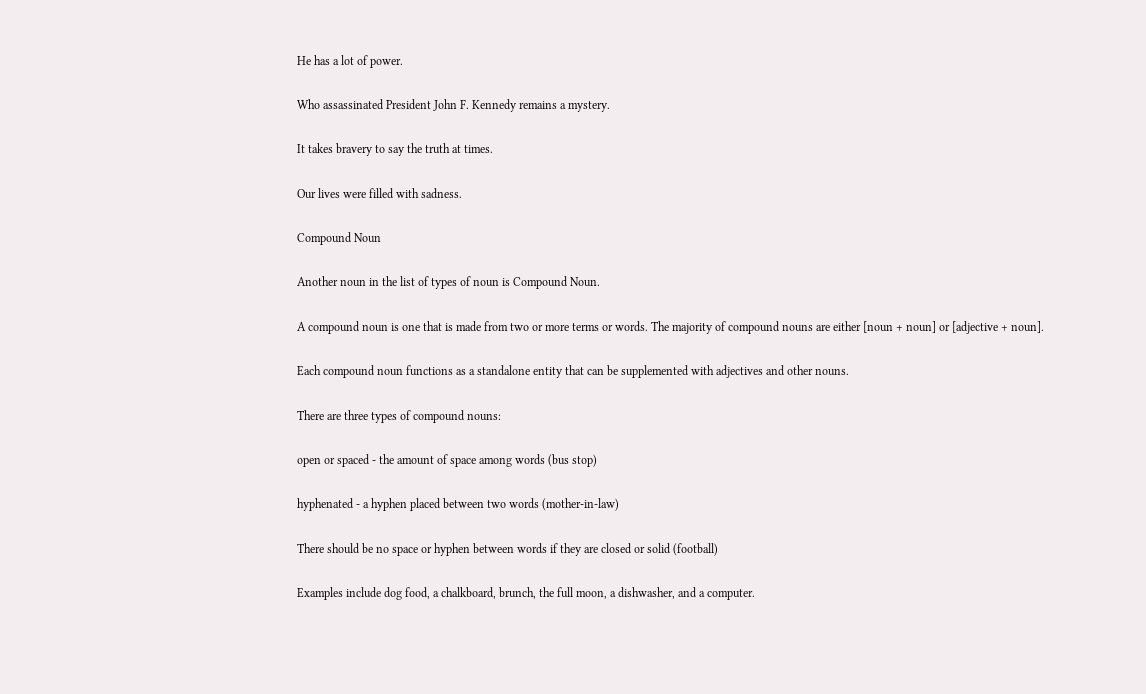He has a lot of power.

Who assassinated President John F. Kennedy remains a mystery.

It takes bravery to say the truth at times.

Our lives were filled with sadness.

Compound Noun

Another noun in the list of types of noun is Compound Noun.

A compound noun is one that is made from two or more terms or words. The majority of compound nouns are either [noun + noun] or [adjective + noun].

Each compound noun functions as a standalone entity that can be supplemented with adjectives and other nouns.

There are three types of compound nouns:

open or spaced - the amount of space among words (bus stop)

hyphenated - a hyphen placed between two words (mother-in-law)

There should be no space or hyphen between words if they are closed or solid (football)

Examples include dog food, a chalkboard, brunch, the full moon, a dishwasher, and a computer.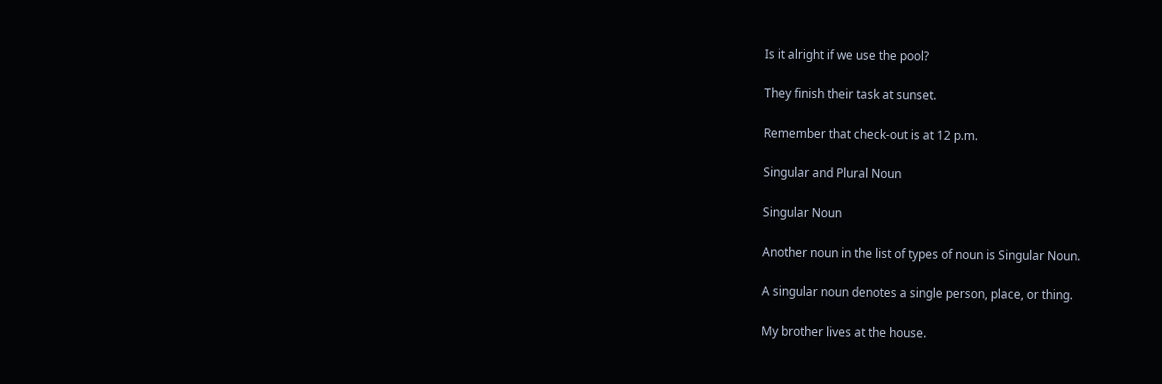Is it alright if we use the pool?

They finish their task at sunset.

Remember that check-out is at 12 p.m.

Singular and Plural Noun

Singular Noun

Another noun in the list of types of noun is Singular Noun.

A singular noun denotes a single person, place, or thing.

My brother lives at the house.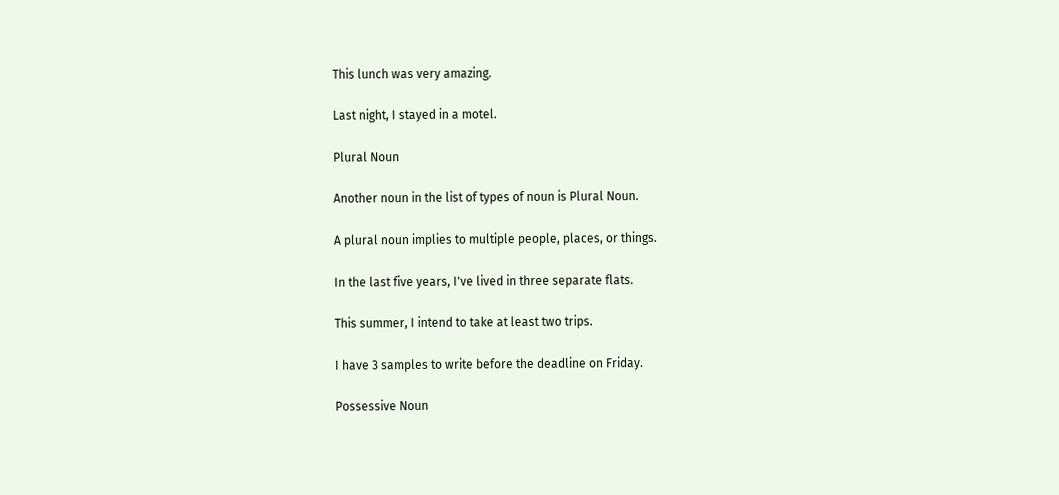This lunch was very amazing.

Last night, I stayed in a motel.

Plural Noun

Another noun in the list of types of noun is Plural Noun.

A plural noun implies to multiple people, places, or things.

In the last five years, I've lived in three separate flats.

This summer, I intend to take at least two trips.

I have 3 samples to write before the deadline on Friday.

Possessive Noun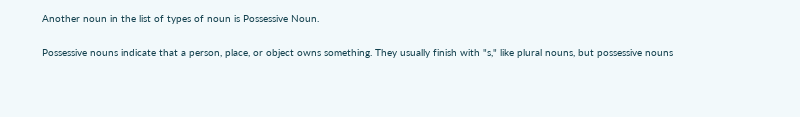Another noun in the list of types of noun is Possessive Noun.

Possessive nouns indicate that a person, place, or object owns something. They usually finish with "s," like plural nouns, but possessive nouns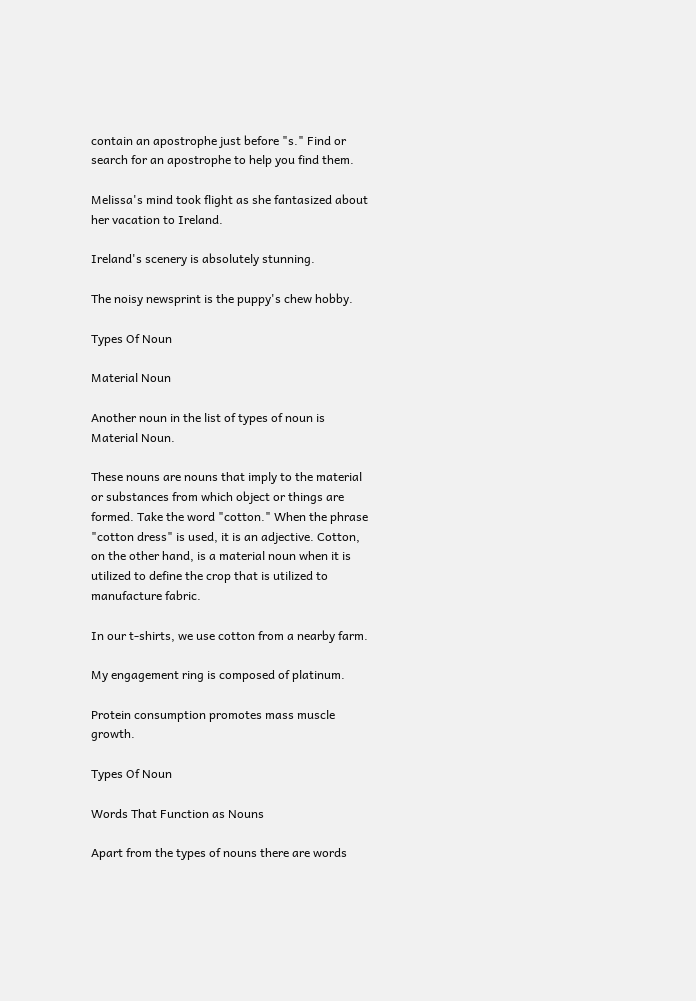contain an apostrophe just before "s." Find or search for an apostrophe to help you find them.

Melissa's mind took flight as she fantasized about her vacation to Ireland.

Ireland's scenery is absolutely stunning.

The noisy newsprint is the puppy's chew hobby.

Types Of Noun

Material Noun

Another noun in the list of types of noun is Material Noun.

These nouns are nouns that imply to the material or substances from which object or things are formed. Take the word "cotton." When the phrase "cotton dress" is used, it is an adjective. Cotton, on the other hand, is a material noun when it is utilized to define the crop that is utilized to manufacture fabric.

In our t-shirts, we use cotton from a nearby farm.

My engagement ring is composed of platinum.

Protein consumption promotes mass muscle growth.

Types Of Noun

Words That Function as Nouns

Apart from the types of nouns there are words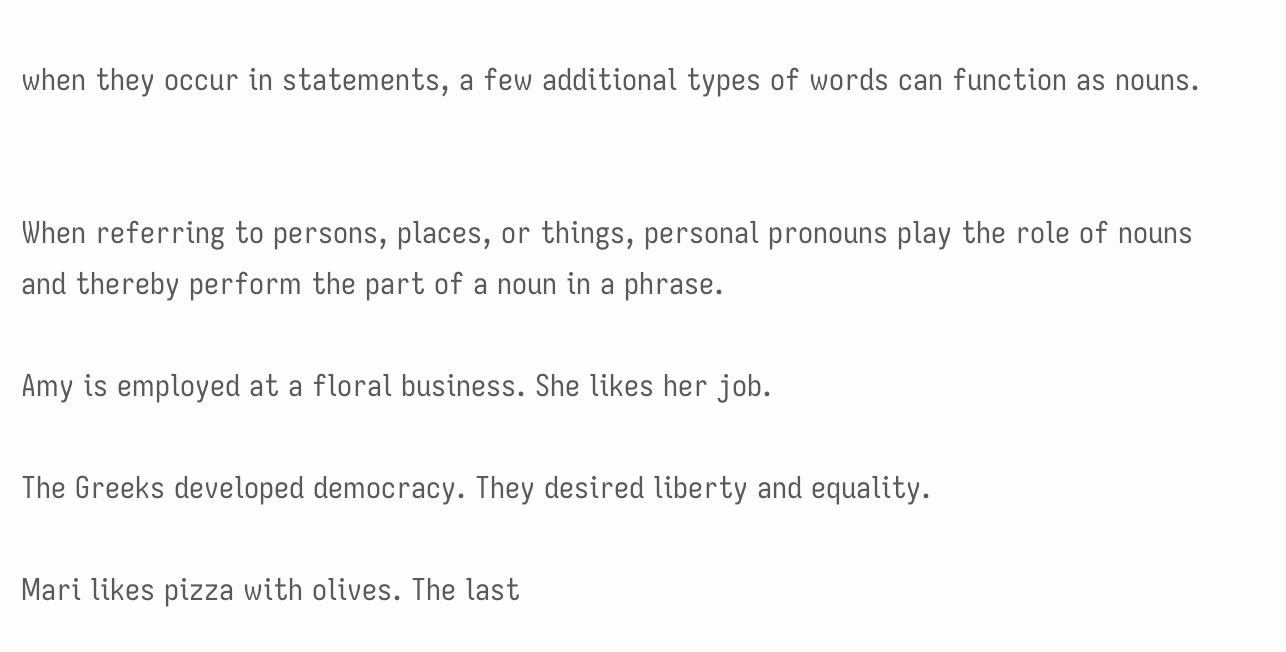when they occur in statements, a few additional types of words can function as nouns.


When referring to persons, places, or things, personal pronouns play the role of nouns and thereby perform the part of a noun in a phrase.

Amy is employed at a floral business. She likes her job.

The Greeks developed democracy. They desired liberty and equality.

Mari likes pizza with olives. The last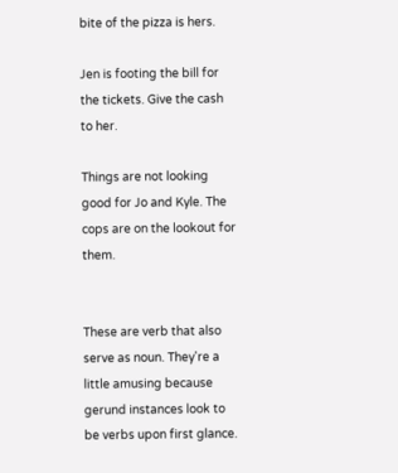bite of the pizza is hers.

Jen is footing the bill for the tickets. Give the cash to her.

Things are not looking good for Jo and Kyle. The cops are on the lookout for them.


These are verb that also serve as noun. They're a little amusing because gerund instances look to be verbs upon first glance.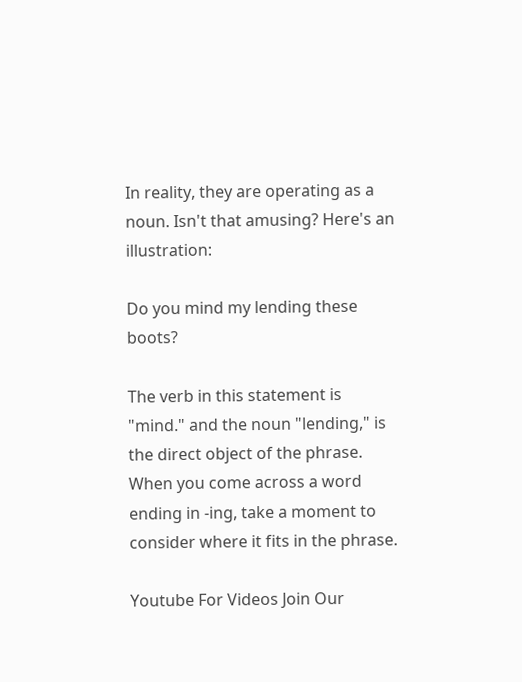In reality, they are operating as a noun. Isn't that amusing? Here's an illustration:

Do you mind my lending these boots?

The verb in this statement is "mind." and the noun "lending," is the direct object of the phrase. When you come across a word ending in -ing, take a moment to consider where it fits in the phrase.

Youtube For Videos Join Our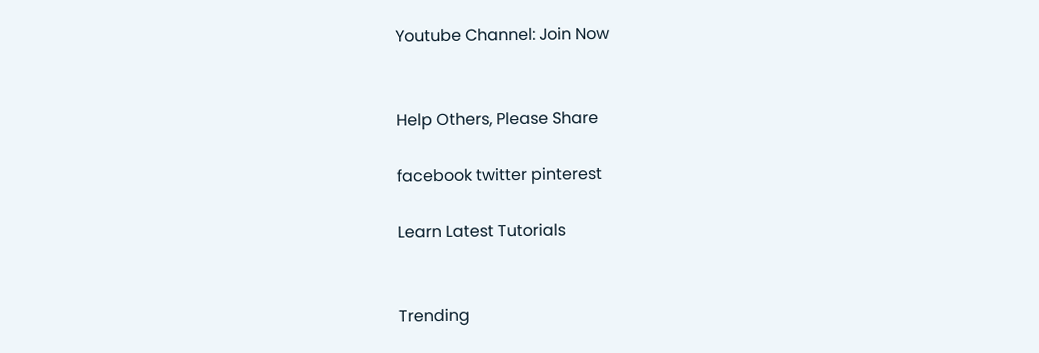Youtube Channel: Join Now


Help Others, Please Share

facebook twitter pinterest

Learn Latest Tutorials


Trending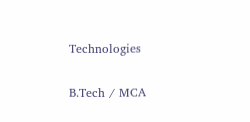Technologies

B.Tech / MCA